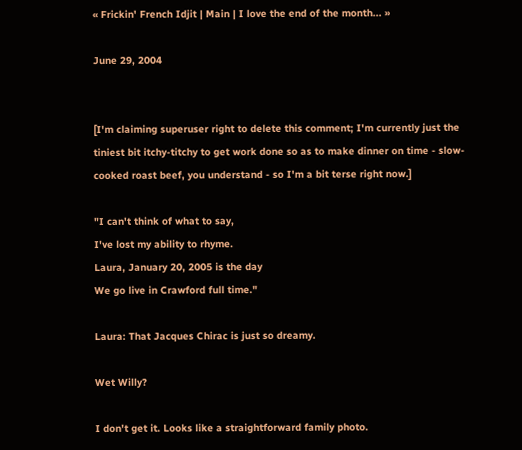« Frickin' French Idjit | Main | I love the end of the month... »

June 29, 2004


[I'm claiming superuser right to delete this comment; I'm currently just the tiniest bit itchy-titchy to get work done so as to make dinner on time - slow-cooked roast beef, you understand - so I'm a bit terse right now.]

"I can't think of what to say,
I've lost my ability to rhyme.
Laura, January 20, 2005 is the day
We go live in Crawford full time."

Laura: That Jacques Chirac is just so dreamy.

Wet Willy?

I don't get it. Looks like a straightforward family photo.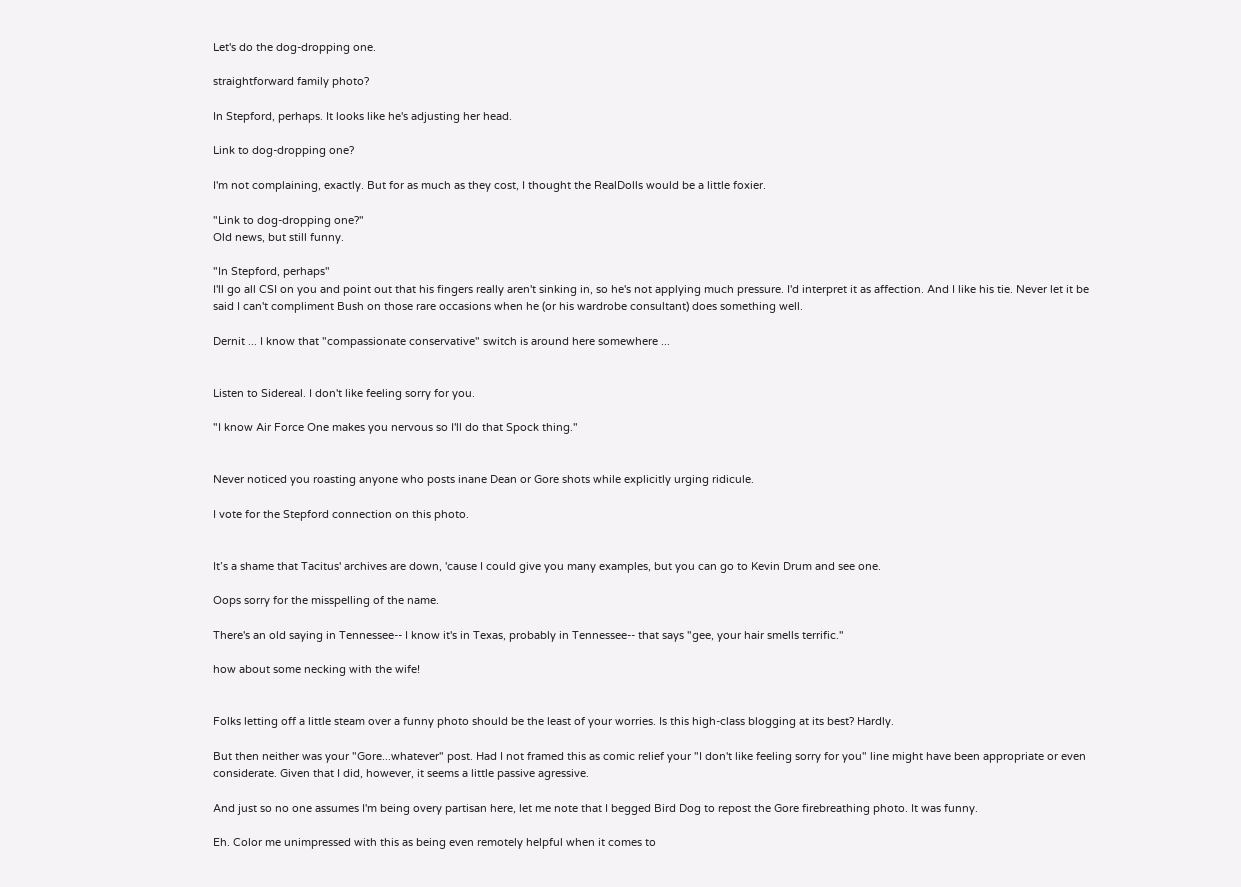Let's do the dog-dropping one.

straightforward family photo?

In Stepford, perhaps. It looks like he's adjusting her head.

Link to dog-dropping one?

I'm not complaining, exactly. But for as much as they cost, I thought the RealDolls would be a little foxier.

"Link to dog-dropping one?"
Old news, but still funny.

"In Stepford, perhaps"
I'll go all CSI on you and point out that his fingers really aren't sinking in, so he's not applying much pressure. I'd interpret it as affection. And I like his tie. Never let it be said I can't compliment Bush on those rare occasions when he (or his wardrobe consultant) does something well.

Dernit ... I know that "compassionate conservative" switch is around here somewhere ...


Listen to Sidereal. I don't like feeling sorry for you.

"I know Air Force One makes you nervous so I'll do that Spock thing."


Never noticed you roasting anyone who posts inane Dean or Gore shots while explicitly urging ridicule.

I vote for the Stepford connection on this photo.


It’s a shame that Tacitus' archives are down, 'cause I could give you many examples, but you can go to Kevin Drum and see one.

Oops sorry for the misspelling of the name.

There's an old saying in Tennessee-- I know it's in Texas, probably in Tennessee-- that says "gee, your hair smells terrific."

how about some necking with the wife!


Folks letting off a little steam over a funny photo should be the least of your worries. Is this high-class blogging at its best? Hardly.

But then neither was your "Gore...whatever" post. Had I not framed this as comic relief your "I don't like feeling sorry for you" line might have been appropriate or even considerate. Given that I did, however, it seems a little passive agressive.

And just so no one assumes I'm being overy partisan here, let me note that I begged Bird Dog to repost the Gore firebreathing photo. It was funny.

Eh. Color me unimpressed with this as being even remotely helpful when it comes to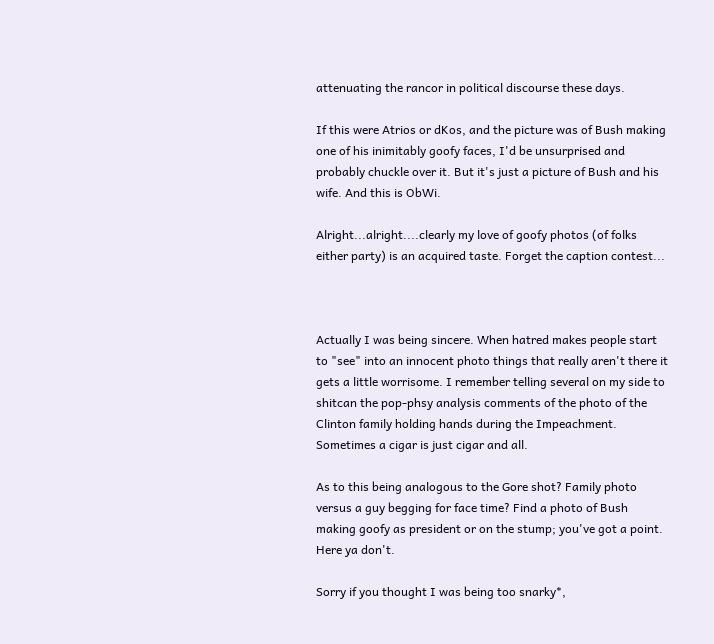attenuating the rancor in political discourse these days.

If this were Atrios or dKos, and the picture was of Bush making one of his inimitably goofy faces, I'd be unsurprised and probably chuckle over it. But it's just a picture of Bush and his wife. And this is ObWi.

Alright...alright....clearly my love of goofy photos (of folks either party) is an acquired taste. Forget the caption contest...



Actually I was being sincere. When hatred makes people start to "see" into an innocent photo things that really aren't there it gets a little worrisome. I remember telling several on my side to shitcan the pop-phsy analysis comments of the photo of the Clinton family holding hands during the Impeachment. Sometimes a cigar is just cigar and all.

As to this being analogous to the Gore shot? Family photo versus a guy begging for face time? Find a photo of Bush making goofy as president or on the stump; you've got a point. Here ya don't.

Sorry if you thought I was being too snarky*,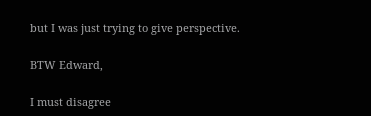but I was just trying to give perspective.

BTW Edward,

I must disagree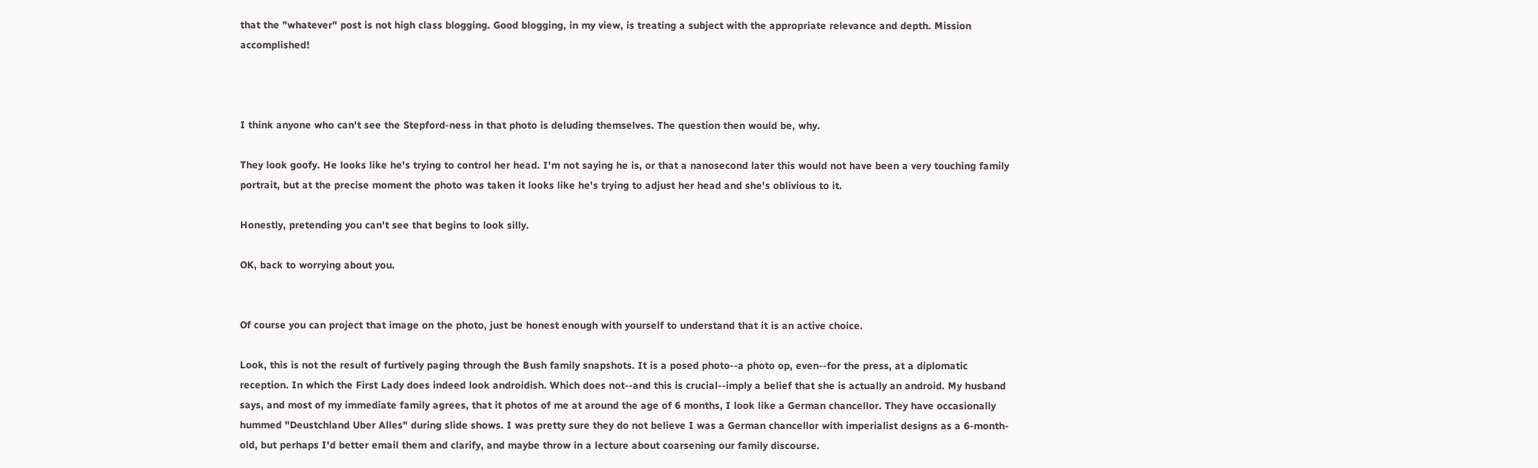that the "whatever" post is not high class blogging. Good blogging, in my view, is treating a subject with the appropriate relevance and depth. Mission accomplished!



I think anyone who can't see the Stepford-ness in that photo is deluding themselves. The question then would be, why.

They look goofy. He looks like he's trying to control her head. I'm not saying he is, or that a nanosecond later this would not have been a very touching family portrait, but at the precise moment the photo was taken it looks like he's trying to adjust her head and she's oblivious to it.

Honestly, pretending you can't see that begins to look silly.

OK, back to worrying about you.


Of course you can project that image on the photo, just be honest enough with yourself to understand that it is an active choice.

Look, this is not the result of furtively paging through the Bush family snapshots. It is a posed photo--a photo op, even--for the press, at a diplomatic reception. In which the First Lady does indeed look androidish. Which does not--and this is crucial--imply a belief that she is actually an android. My husband says, and most of my immediate family agrees, that it photos of me at around the age of 6 months, I look like a German chancellor. They have occasionally hummed "Deustchland Uber Alles" during slide shows. I was pretty sure they do not believe I was a German chancellor with imperialist designs as a 6-month-old, but perhaps I'd better email them and clarify, and maybe throw in a lecture about coarsening our family discourse.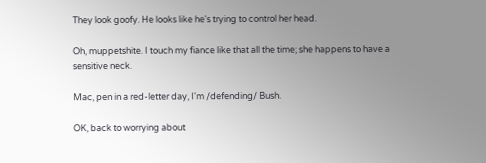They look goofy. He looks like he's trying to control her head.

Oh, muppetshite. I touch my fiance like that all the time; she happens to have a sensitive neck.

Mac, pen in a red-letter day, I'm /defending/ Bush.

OK, back to worrying about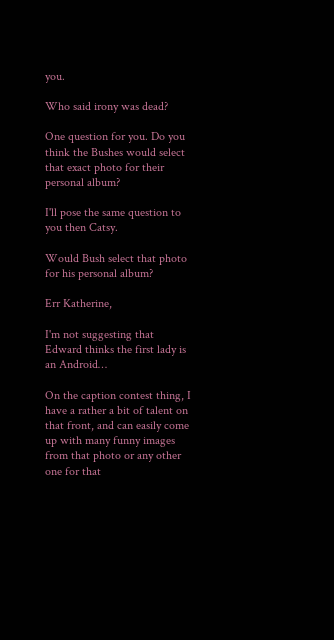you.

Who said irony was dead?

One question for you. Do you think the Bushes would select that exact photo for their personal album?

I'll pose the same question to you then Catsy.

Would Bush select that photo for his personal album?

Err Katherine,

I'm not suggesting that Edward thinks the first lady is an Android…

On the caption contest thing, I have a rather a bit of talent on that front, and can easily come up with many funny images from that photo or any other one for that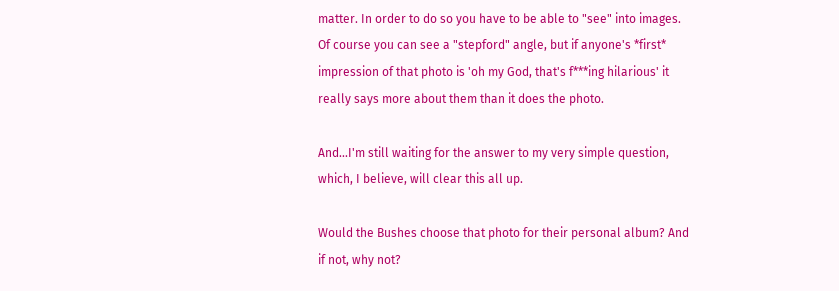matter. In order to do so you have to be able to "see" into images. Of course you can see a "stepford" angle, but if anyone's *first* impression of that photo is 'oh my God, that's f***ing hilarious' it really says more about them than it does the photo.

And...I'm still waiting for the answer to my very simple question, which, I believe, will clear this all up.

Would the Bushes choose that photo for their personal album? And if not, why not?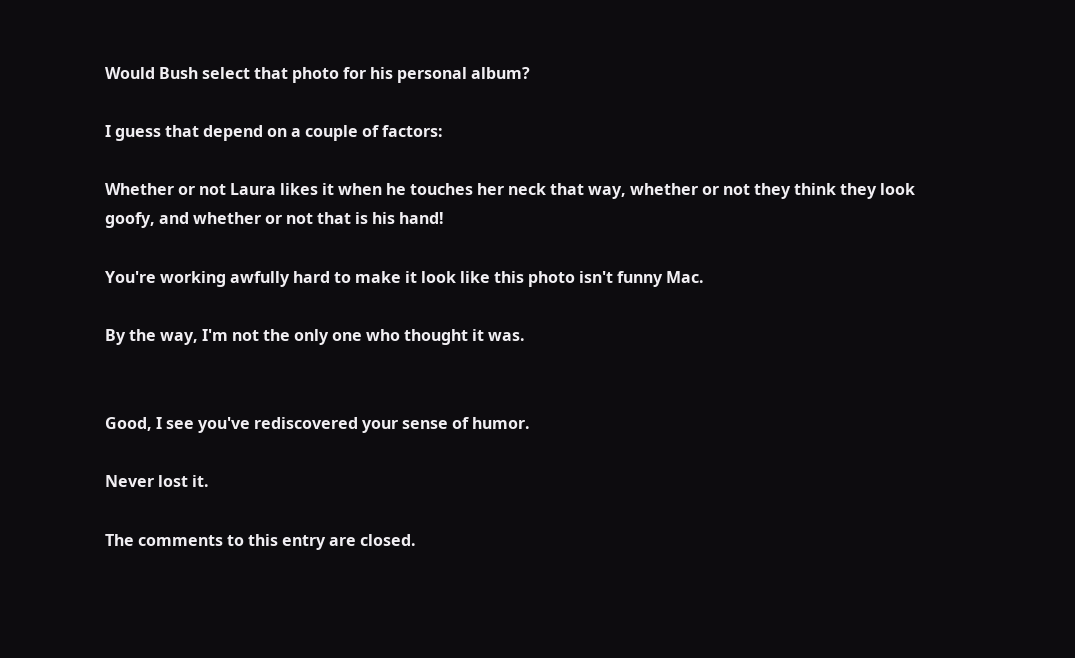Would Bush select that photo for his personal album?

I guess that depend on a couple of factors:

Whether or not Laura likes it when he touches her neck that way, whether or not they think they look goofy, and whether or not that is his hand!

You're working awfully hard to make it look like this photo isn't funny Mac.

By the way, I'm not the only one who thought it was.


Good, I see you've rediscovered your sense of humor.

Never lost it.

The comments to this entry are closed.